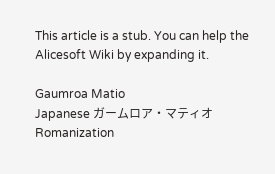This article is a stub. You can help the Alicesoft Wiki by expanding it.

Gaumroa Matio
Japanese ガームロア・マティオ
Romanization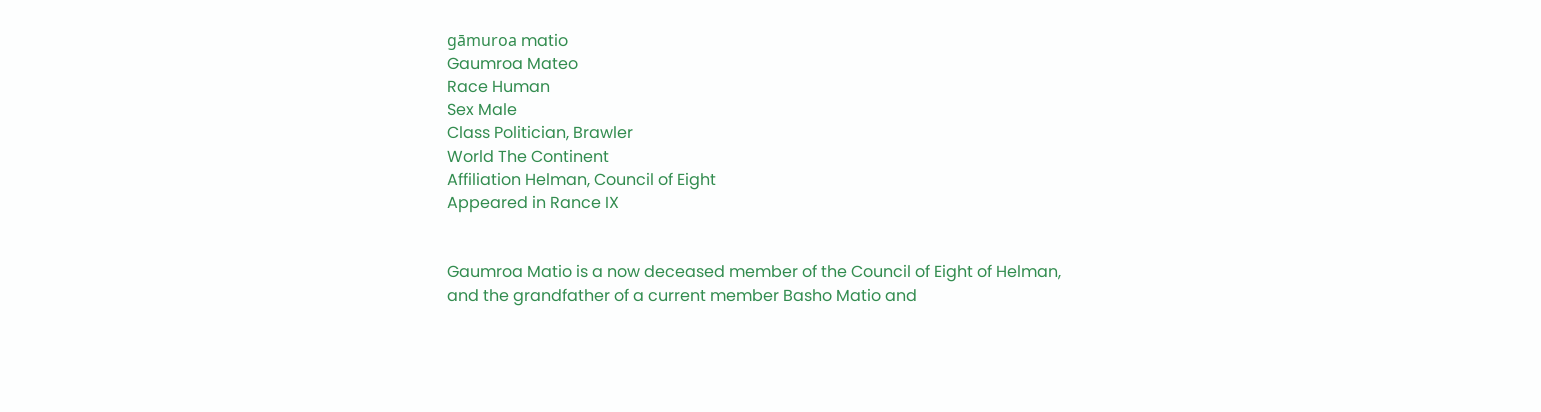gāmuroa matio
Gaumroa Mateo
Race Human
Sex Male
Class Politician, Brawler
World The Continent
Affiliation Helman, Council of Eight
Appeared in Rance IX


Gaumroa Matio is a now deceased member of the Council of Eight of Helman, and the grandfather of a current member Basho Matio and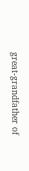great-grandfather of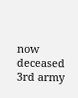now deceased 3rd army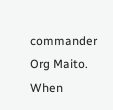commander Org Maito. When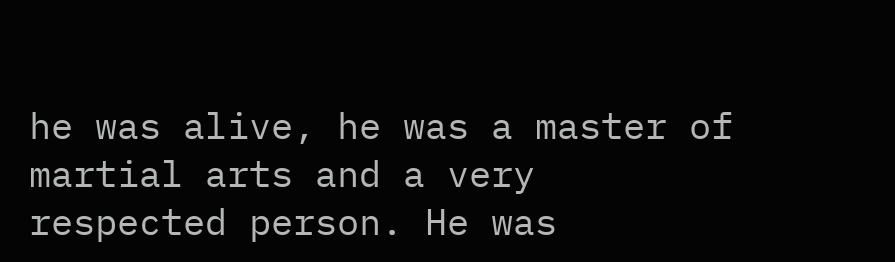he was alive, he was a master of martial arts and a very respected person. He was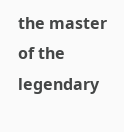the master of the legendary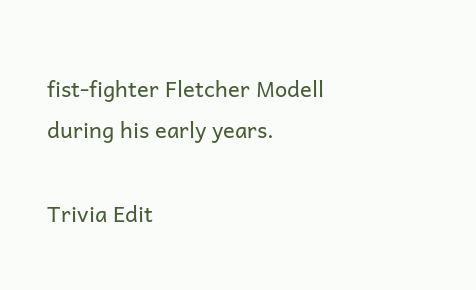fist-fighter Fletcher Modell during his early years.

Trivia Edit